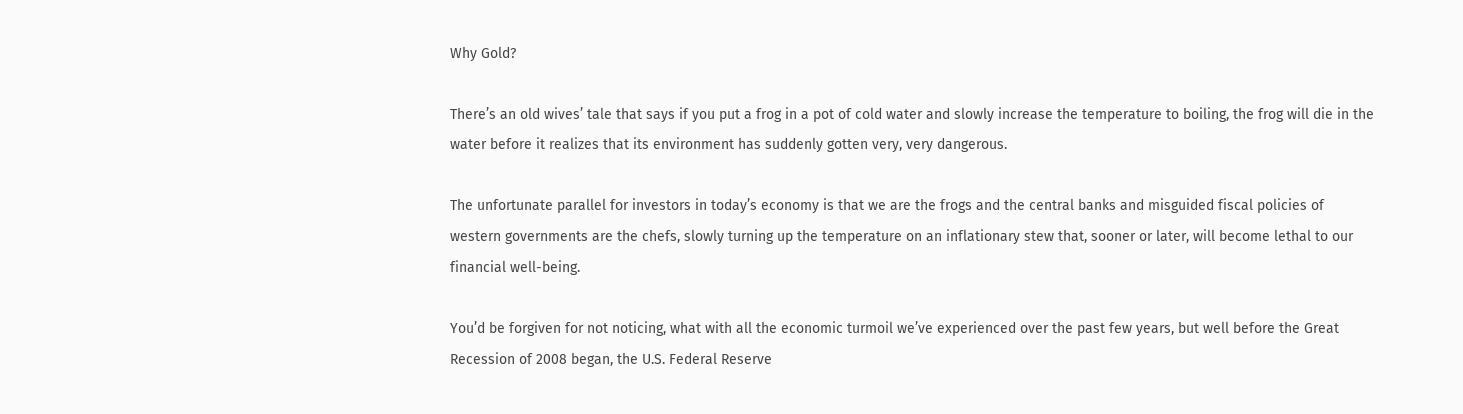Why Gold?

There’s an old wives’ tale that says if you put a frog in a pot of cold water and slowly increase the temperature to boiling, the frog will die in the water before it realizes that its environment has suddenly gotten very, very dangerous.

The unfortunate parallel for investors in today’s economy is that we are the frogs and the central banks and misguided fiscal policies of western governments are the chefs, slowly turning up the temperature on an inflationary stew that, sooner or later, will become lethal to our financial well-being.

You’d be forgiven for not noticing, what with all the economic turmoil we’ve experienced over the past few years, but well before the Great Recession of 2008 began, the U.S. Federal Reserve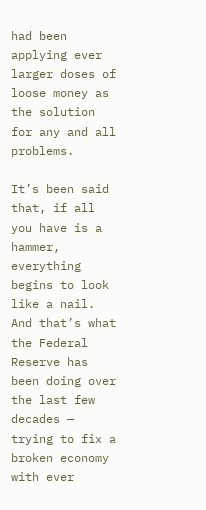had been applying ever larger doses of loose money as the solution for any and all problems.

It’s been said that, if all you have is a hammer, everything begins to look like a nail. And that’s what the Federal Reserve has been doing over the last few decades — trying to fix a broken economy with ever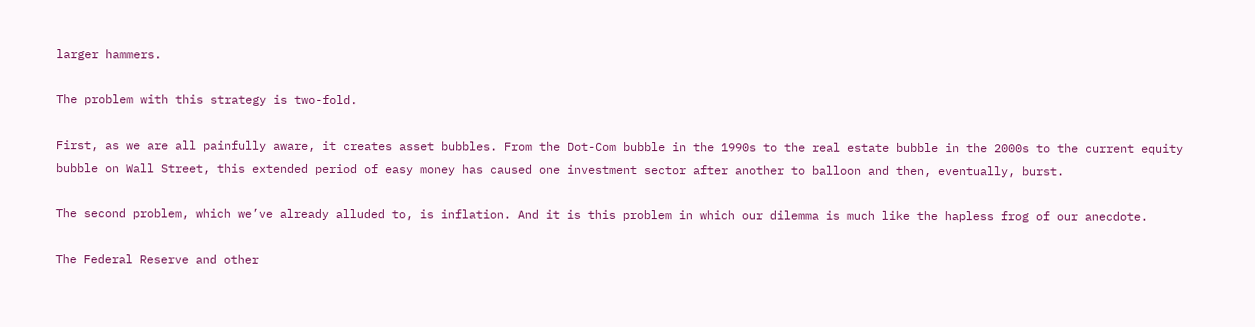larger hammers.

The problem with this strategy is two-fold.

First, as we are all painfully aware, it creates asset bubbles. From the Dot-Com bubble in the 1990s to the real estate bubble in the 2000s to the current equity bubble on Wall Street, this extended period of easy money has caused one investment sector after another to balloon and then, eventually, burst.

The second problem, which we’ve already alluded to, is inflation. And it is this problem in which our dilemma is much like the hapless frog of our anecdote.

The Federal Reserve and other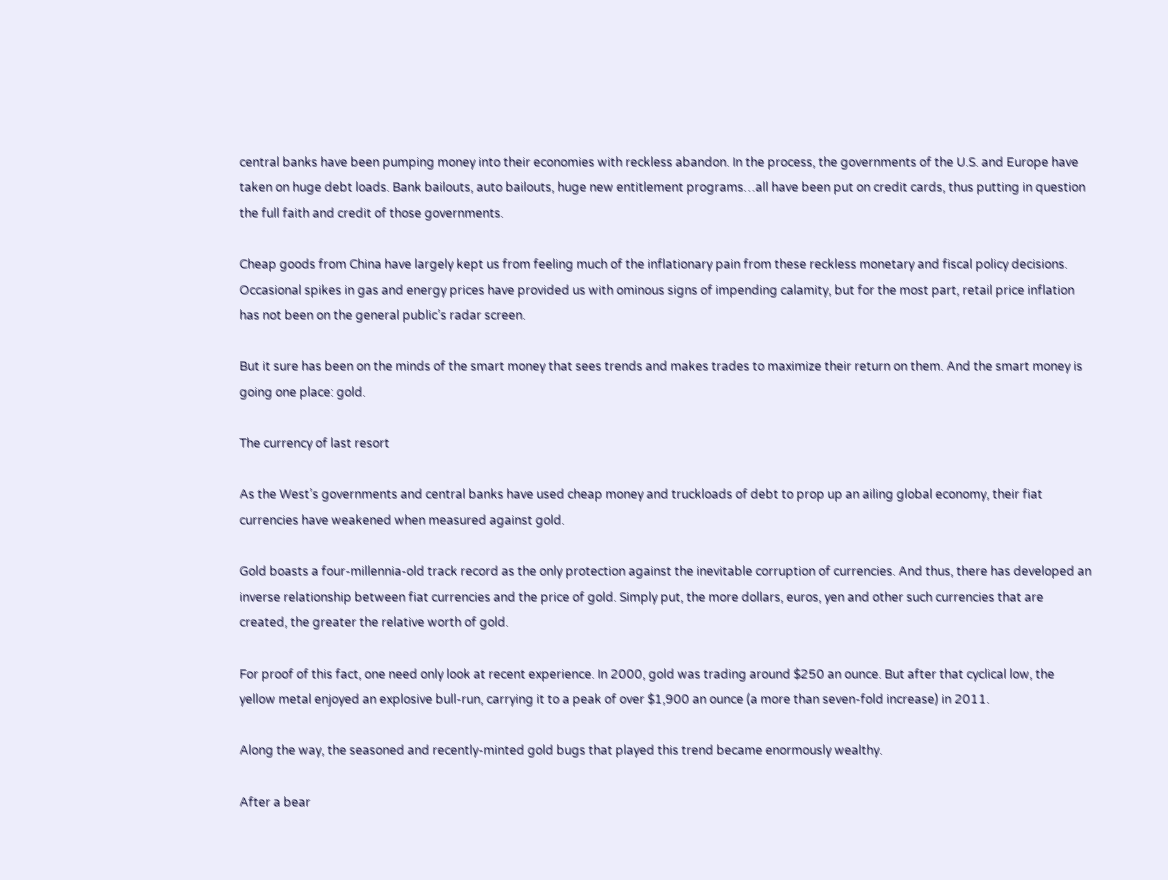central banks have been pumping money into their economies with reckless abandon. In the process, the governments of the U.S. and Europe have taken on huge debt loads. Bank bailouts, auto bailouts, huge new entitlement programs…all have been put on credit cards, thus putting in question the full faith and credit of those governments.

Cheap goods from China have largely kept us from feeling much of the inflationary pain from these reckless monetary and fiscal policy decisions. Occasional spikes in gas and energy prices have provided us with ominous signs of impending calamity, but for the most part, retail price inflation has not been on the general public’s radar screen.

But it sure has been on the minds of the smart money that sees trends and makes trades to maximize their return on them. And the smart money is going one place: gold.

The currency of last resort

As the West’s governments and central banks have used cheap money and truckloads of debt to prop up an ailing global economy, their fiat currencies have weakened when measured against gold.

Gold boasts a four-millennia-old track record as the only protection against the inevitable corruption of currencies. And thus, there has developed an inverse relationship between fiat currencies and the price of gold. Simply put, the more dollars, euros, yen and other such currencies that are created, the greater the relative worth of gold.

For proof of this fact, one need only look at recent experience. In 2000, gold was trading around $250 an ounce. But after that cyclical low, the yellow metal enjoyed an explosive bull-run, carrying it to a peak of over $1,900 an ounce (a more than seven-fold increase) in 2011.

Along the way, the seasoned and recently-minted gold bugs that played this trend became enormously wealthy.

After a bear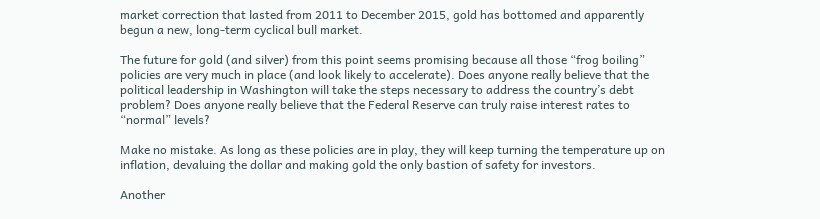market correction that lasted from 2011 to December 2015, gold has bottomed and apparently begun a new, long-term cyclical bull market.

The future for gold (and silver) from this point seems promising because all those “frog boiling” policies are very much in place (and look likely to accelerate). Does anyone really believe that the political leadership in Washington will take the steps necessary to address the country’s debt problem? Does anyone really believe that the Federal Reserve can truly raise interest rates to “normal” levels?

Make no mistake. As long as these policies are in play, they will keep turning the temperature up on inflation, devaluing the dollar and making gold the only bastion of safety for investors.

Another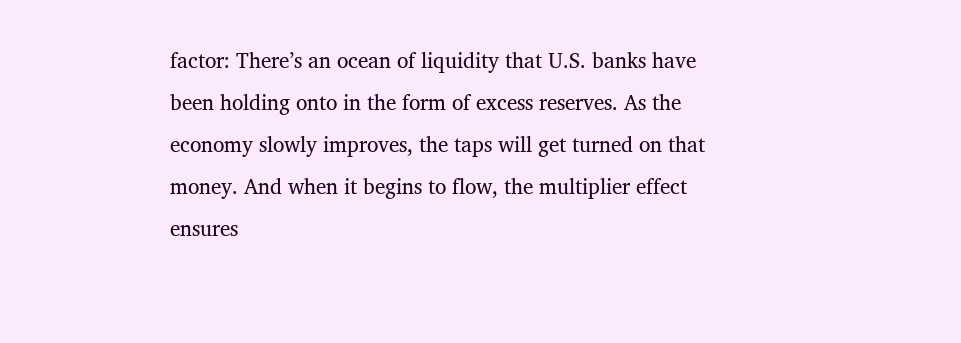factor: There’s an ocean of liquidity that U.S. banks have been holding onto in the form of excess reserves. As the economy slowly improves, the taps will get turned on that money. And when it begins to flow, the multiplier effect ensures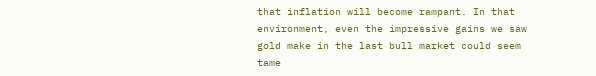that inflation will become rampant. In that environment, even the impressive gains we saw gold make in the last bull market could seem tame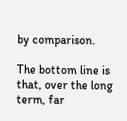by comparison.

The bottom line is that, over the long term, far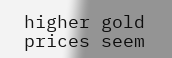higher gold prices seem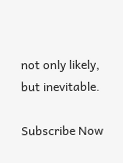not only likely, but inevitable.

Subscribe Now